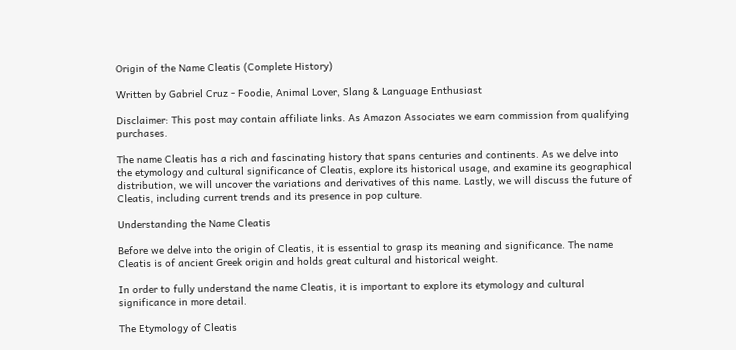Origin of the Name Cleatis (Complete History)

Written by Gabriel Cruz - Foodie, Animal Lover, Slang & Language Enthusiast

Disclaimer: This post may contain affiliate links. As Amazon Associates we earn commission from qualifying purchases.

The name Cleatis has a rich and fascinating history that spans centuries and continents. As we delve into the etymology and cultural significance of Cleatis, explore its historical usage, and examine its geographical distribution, we will uncover the variations and derivatives of this name. Lastly, we will discuss the future of Cleatis, including current trends and its presence in pop culture.

Understanding the Name Cleatis

Before we delve into the origin of Cleatis, it is essential to grasp its meaning and significance. The name Cleatis is of ancient Greek origin and holds great cultural and historical weight.

In order to fully understand the name Cleatis, it is important to explore its etymology and cultural significance in more detail.

The Etymology of Cleatis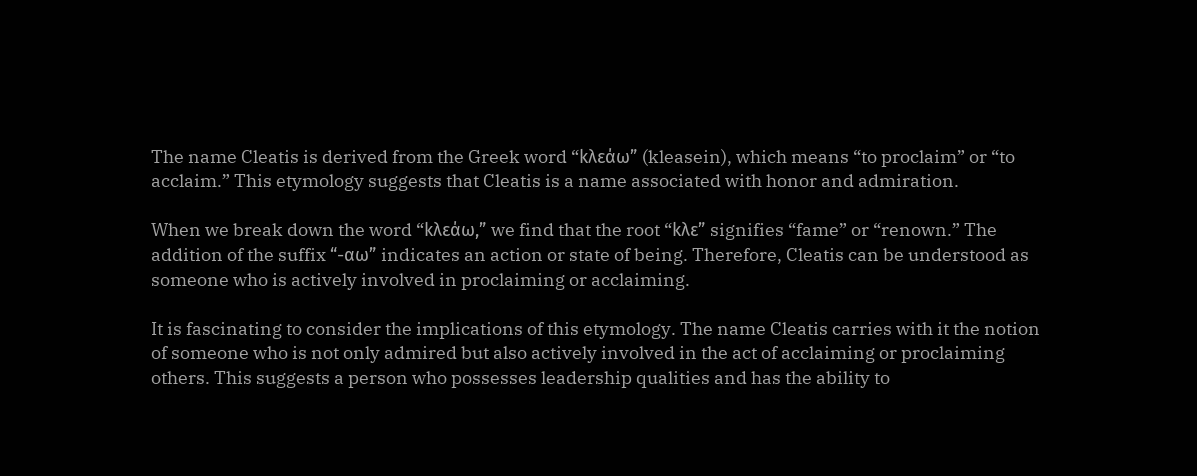The name Cleatis is derived from the Greek word “kλεάω” (kleasein), which means “to proclaim” or “to acclaim.” This etymology suggests that Cleatis is a name associated with honor and admiration.

When we break down the word “kλεάω,” we find that the root “kλε” signifies “fame” or “renown.” The addition of the suffix “-αω” indicates an action or state of being. Therefore, Cleatis can be understood as someone who is actively involved in proclaiming or acclaiming.

It is fascinating to consider the implications of this etymology. The name Cleatis carries with it the notion of someone who is not only admired but also actively involved in the act of acclaiming or proclaiming others. This suggests a person who possesses leadership qualities and has the ability to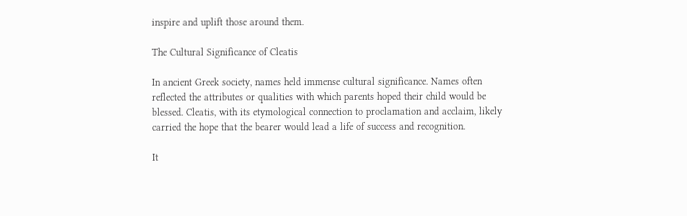inspire and uplift those around them.

The Cultural Significance of Cleatis

In ancient Greek society, names held immense cultural significance. Names often reflected the attributes or qualities with which parents hoped their child would be blessed. Cleatis, with its etymological connection to proclamation and acclaim, likely carried the hope that the bearer would lead a life of success and recognition.

It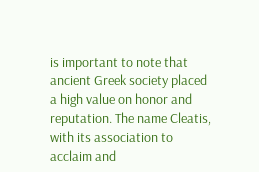is important to note that ancient Greek society placed a high value on honor and reputation. The name Cleatis, with its association to acclaim and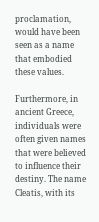proclamation, would have been seen as a name that embodied these values.

Furthermore, in ancient Greece, individuals were often given names that were believed to influence their destiny. The name Cleatis, with its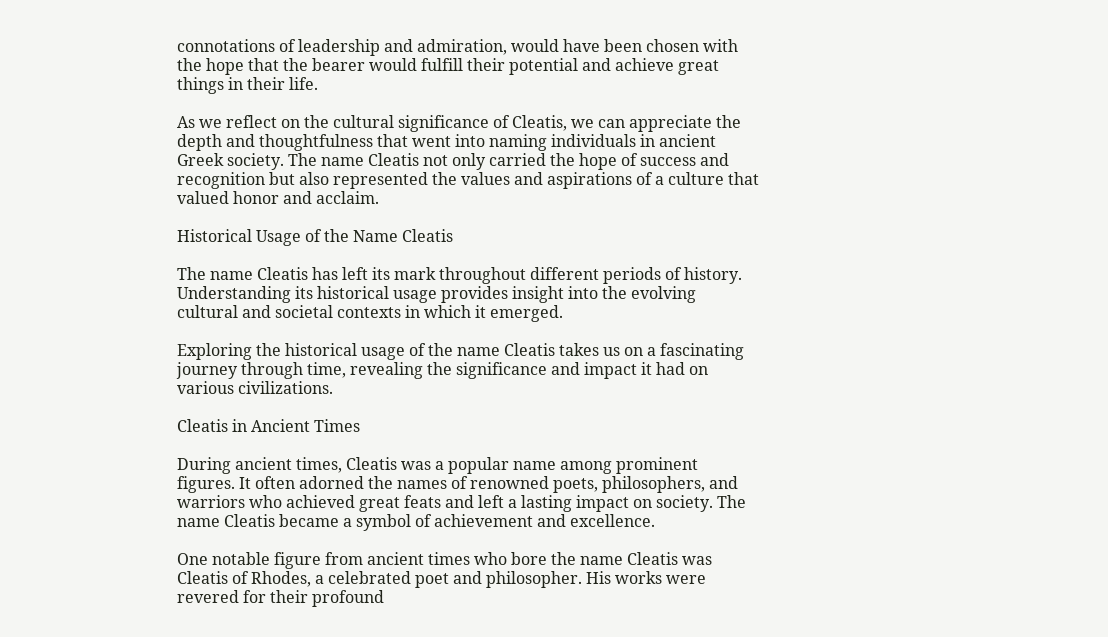connotations of leadership and admiration, would have been chosen with the hope that the bearer would fulfill their potential and achieve great things in their life.

As we reflect on the cultural significance of Cleatis, we can appreciate the depth and thoughtfulness that went into naming individuals in ancient Greek society. The name Cleatis not only carried the hope of success and recognition but also represented the values and aspirations of a culture that valued honor and acclaim.

Historical Usage of the Name Cleatis

The name Cleatis has left its mark throughout different periods of history. Understanding its historical usage provides insight into the evolving cultural and societal contexts in which it emerged.

Exploring the historical usage of the name Cleatis takes us on a fascinating journey through time, revealing the significance and impact it had on various civilizations.

Cleatis in Ancient Times

During ancient times, Cleatis was a popular name among prominent figures. It often adorned the names of renowned poets, philosophers, and warriors who achieved great feats and left a lasting impact on society. The name Cleatis became a symbol of achievement and excellence.

One notable figure from ancient times who bore the name Cleatis was Cleatis of Rhodes, a celebrated poet and philosopher. His works were revered for their profound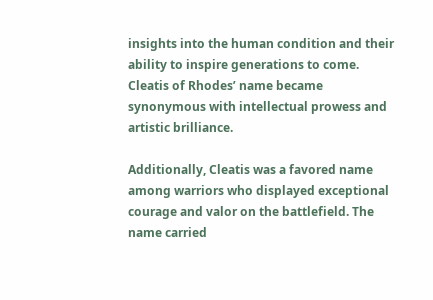insights into the human condition and their ability to inspire generations to come. Cleatis of Rhodes’ name became synonymous with intellectual prowess and artistic brilliance.

Additionally, Cleatis was a favored name among warriors who displayed exceptional courage and valor on the battlefield. The name carried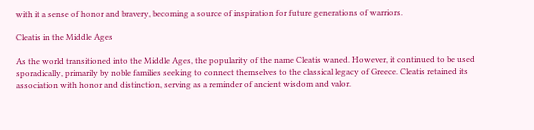with it a sense of honor and bravery, becoming a source of inspiration for future generations of warriors.

Cleatis in the Middle Ages

As the world transitioned into the Middle Ages, the popularity of the name Cleatis waned. However, it continued to be used sporadically, primarily by noble families seeking to connect themselves to the classical legacy of Greece. Cleatis retained its association with honor and distinction, serving as a reminder of ancient wisdom and valor.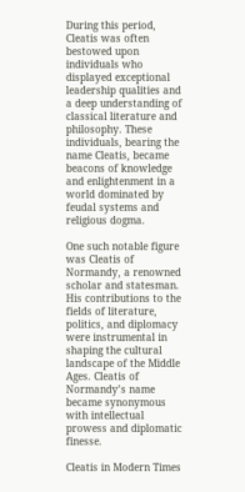During this period, Cleatis was often bestowed upon individuals who displayed exceptional leadership qualities and a deep understanding of classical literature and philosophy. These individuals, bearing the name Cleatis, became beacons of knowledge and enlightenment in a world dominated by feudal systems and religious dogma.

One such notable figure was Cleatis of Normandy, a renowned scholar and statesman. His contributions to the fields of literature, politics, and diplomacy were instrumental in shaping the cultural landscape of the Middle Ages. Cleatis of Normandy’s name became synonymous with intellectual prowess and diplomatic finesse.

Cleatis in Modern Times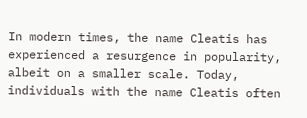In modern times, the name Cleatis has experienced a resurgence in popularity, albeit on a smaller scale. Today, individuals with the name Cleatis often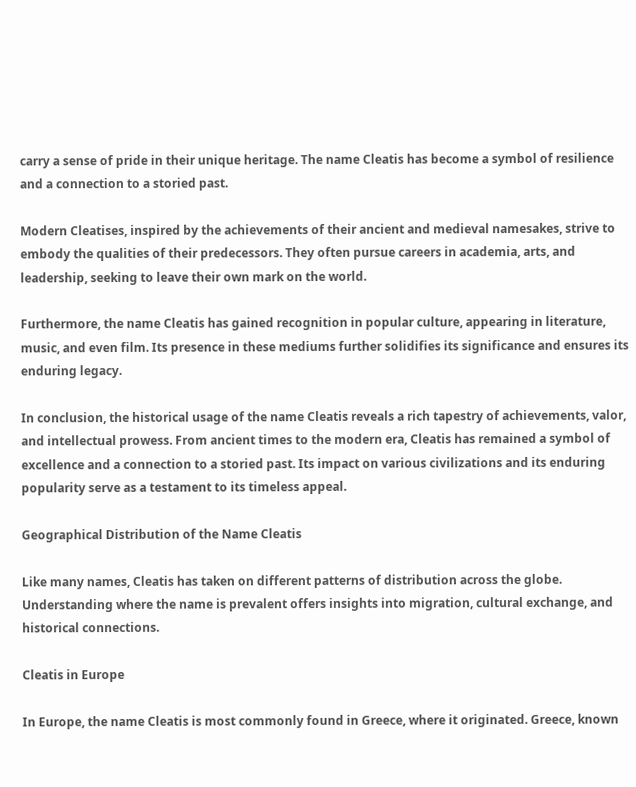carry a sense of pride in their unique heritage. The name Cleatis has become a symbol of resilience and a connection to a storied past.

Modern Cleatises, inspired by the achievements of their ancient and medieval namesakes, strive to embody the qualities of their predecessors. They often pursue careers in academia, arts, and leadership, seeking to leave their own mark on the world.

Furthermore, the name Cleatis has gained recognition in popular culture, appearing in literature, music, and even film. Its presence in these mediums further solidifies its significance and ensures its enduring legacy.

In conclusion, the historical usage of the name Cleatis reveals a rich tapestry of achievements, valor, and intellectual prowess. From ancient times to the modern era, Cleatis has remained a symbol of excellence and a connection to a storied past. Its impact on various civilizations and its enduring popularity serve as a testament to its timeless appeal.

Geographical Distribution of the Name Cleatis

Like many names, Cleatis has taken on different patterns of distribution across the globe. Understanding where the name is prevalent offers insights into migration, cultural exchange, and historical connections.

Cleatis in Europe

In Europe, the name Cleatis is most commonly found in Greece, where it originated. Greece, known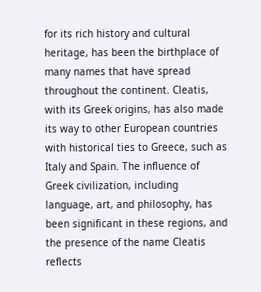for its rich history and cultural heritage, has been the birthplace of many names that have spread throughout the continent. Cleatis, with its Greek origins, has also made its way to other European countries with historical ties to Greece, such as Italy and Spain. The influence of Greek civilization, including language, art, and philosophy, has been significant in these regions, and the presence of the name Cleatis reflects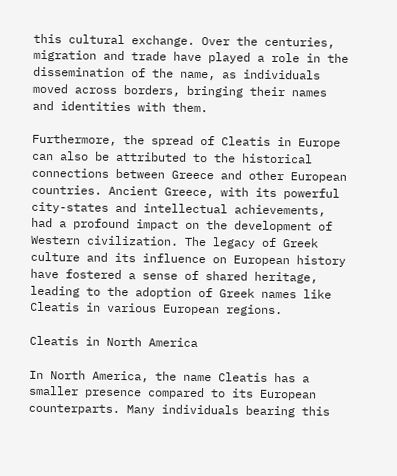this cultural exchange. Over the centuries, migration and trade have played a role in the dissemination of the name, as individuals moved across borders, bringing their names and identities with them.

Furthermore, the spread of Cleatis in Europe can also be attributed to the historical connections between Greece and other European countries. Ancient Greece, with its powerful city-states and intellectual achievements, had a profound impact on the development of Western civilization. The legacy of Greek culture and its influence on European history have fostered a sense of shared heritage, leading to the adoption of Greek names like Cleatis in various European regions.

Cleatis in North America

In North America, the name Cleatis has a smaller presence compared to its European counterparts. Many individuals bearing this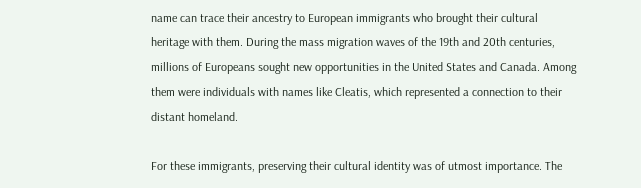name can trace their ancestry to European immigrants who brought their cultural heritage with them. During the mass migration waves of the 19th and 20th centuries, millions of Europeans sought new opportunities in the United States and Canada. Among them were individuals with names like Cleatis, which represented a connection to their distant homeland.

For these immigrants, preserving their cultural identity was of utmost importance. The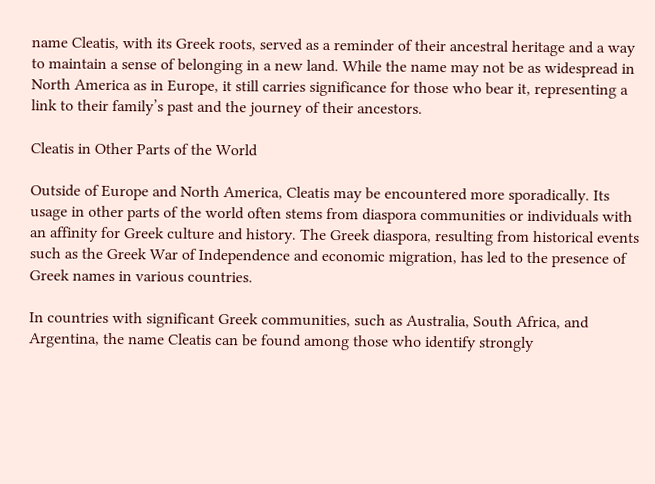name Cleatis, with its Greek roots, served as a reminder of their ancestral heritage and a way to maintain a sense of belonging in a new land. While the name may not be as widespread in North America as in Europe, it still carries significance for those who bear it, representing a link to their family’s past and the journey of their ancestors.

Cleatis in Other Parts of the World

Outside of Europe and North America, Cleatis may be encountered more sporadically. Its usage in other parts of the world often stems from diaspora communities or individuals with an affinity for Greek culture and history. The Greek diaspora, resulting from historical events such as the Greek War of Independence and economic migration, has led to the presence of Greek names in various countries.

In countries with significant Greek communities, such as Australia, South Africa, and Argentina, the name Cleatis can be found among those who identify strongly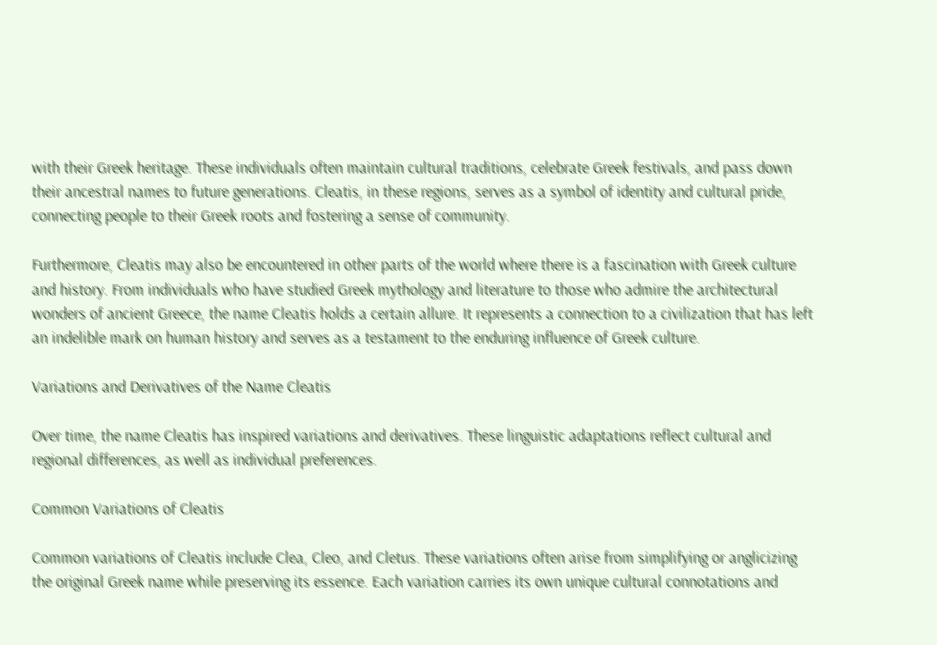with their Greek heritage. These individuals often maintain cultural traditions, celebrate Greek festivals, and pass down their ancestral names to future generations. Cleatis, in these regions, serves as a symbol of identity and cultural pride, connecting people to their Greek roots and fostering a sense of community.

Furthermore, Cleatis may also be encountered in other parts of the world where there is a fascination with Greek culture and history. From individuals who have studied Greek mythology and literature to those who admire the architectural wonders of ancient Greece, the name Cleatis holds a certain allure. It represents a connection to a civilization that has left an indelible mark on human history and serves as a testament to the enduring influence of Greek culture.

Variations and Derivatives of the Name Cleatis

Over time, the name Cleatis has inspired variations and derivatives. These linguistic adaptations reflect cultural and regional differences, as well as individual preferences.

Common Variations of Cleatis

Common variations of Cleatis include Clea, Cleo, and Cletus. These variations often arise from simplifying or anglicizing the original Greek name while preserving its essence. Each variation carries its own unique cultural connotations and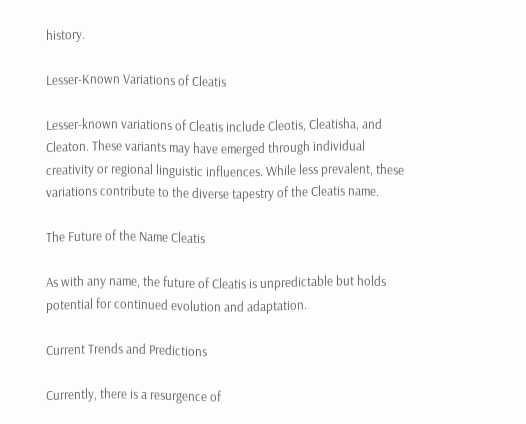history.

Lesser-Known Variations of Cleatis

Lesser-known variations of Cleatis include Cleotis, Cleatisha, and Cleaton. These variants may have emerged through individual creativity or regional linguistic influences. While less prevalent, these variations contribute to the diverse tapestry of the Cleatis name.

The Future of the Name Cleatis

As with any name, the future of Cleatis is unpredictable but holds potential for continued evolution and adaptation.

Current Trends and Predictions

Currently, there is a resurgence of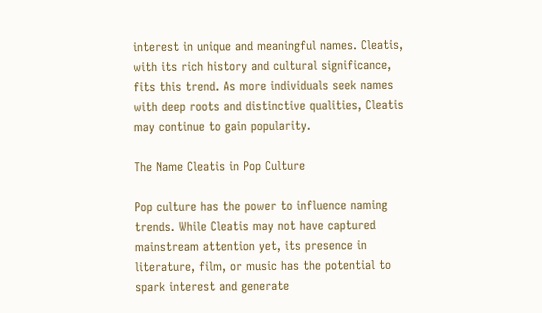interest in unique and meaningful names. Cleatis, with its rich history and cultural significance, fits this trend. As more individuals seek names with deep roots and distinctive qualities, Cleatis may continue to gain popularity.

The Name Cleatis in Pop Culture

Pop culture has the power to influence naming trends. While Cleatis may not have captured mainstream attention yet, its presence in literature, film, or music has the potential to spark interest and generate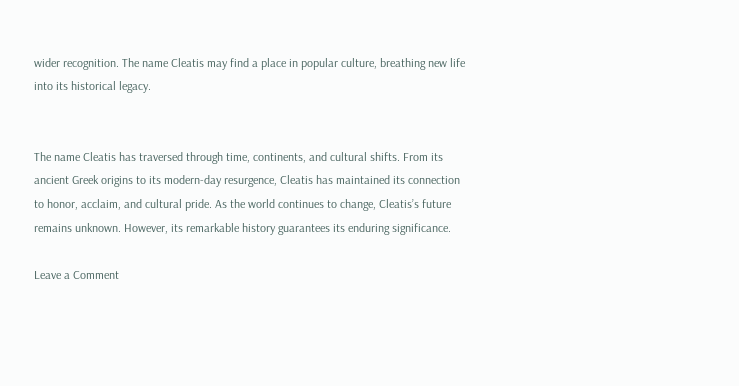wider recognition. The name Cleatis may find a place in popular culture, breathing new life into its historical legacy.


The name Cleatis has traversed through time, continents, and cultural shifts. From its ancient Greek origins to its modern-day resurgence, Cleatis has maintained its connection to honor, acclaim, and cultural pride. As the world continues to change, Cleatis’s future remains unknown. However, its remarkable history guarantees its enduring significance.

Leave a Comment